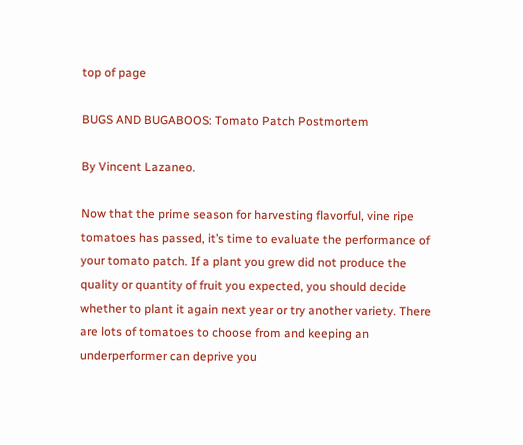top of page

BUGS AND BUGABOOS: Tomato Patch Postmortem

By Vincent Lazaneo.

Now that the prime season for harvesting flavorful, vine ripe tomatoes has passed, it’s time to evaluate the performance of your tomato patch. If a plant you grew did not produce the quality or quantity of fruit you expected, you should decide whether to plant it again next year or try another variety. There are lots of tomatoes to choose from and keeping an underperformer can deprive you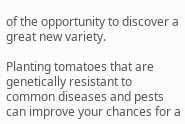of the opportunity to discover a great new variety.

Planting tomatoes that are genetically resistant to common diseases and pests can improve your chances for a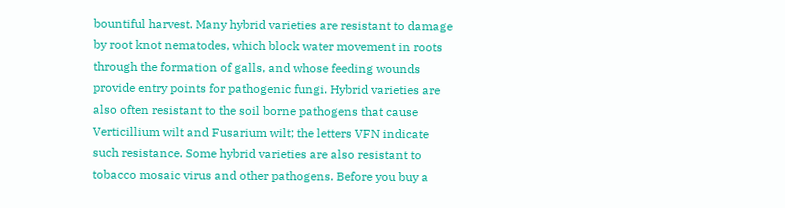bountiful harvest. Many hybrid varieties are resistant to damage by root knot nematodes, which block water movement in roots through the formation of galls, and whose feeding wounds provide entry points for pathogenic fungi. Hybrid varieties are also often resistant to the soil borne pathogens that cause Verticillium wilt and Fusarium wilt; the letters VFN indicate such resistance. Some hybrid varieties are also resistant to tobacco mosaic virus and other pathogens. Before you buy a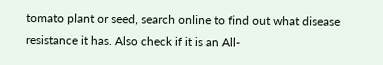tomato plant or seed, search online to find out what disease resistance it has. Also check if it is an All-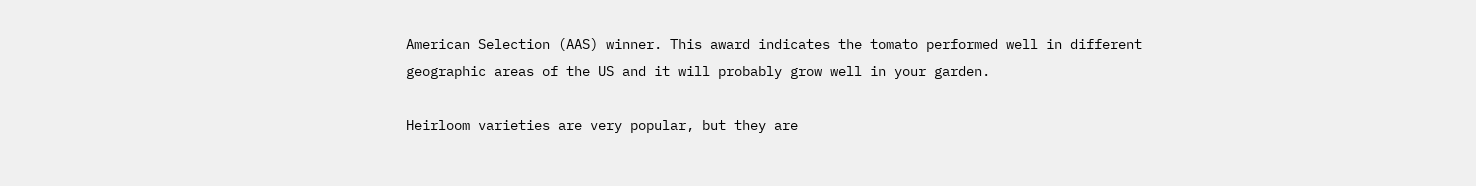American Selection (AAS) winner. This award indicates the tomato performed well in different geographic areas of the US and it will probably grow well in your garden.

Heirloom varieties are very popular, but they are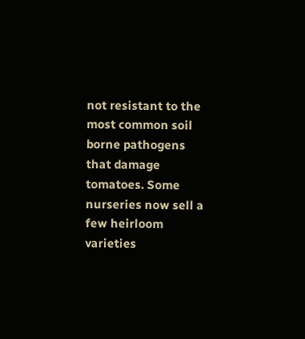not resistant to the most common soil borne pathogens that damage tomatoes. Some nurseries now sell a few heirloom varieties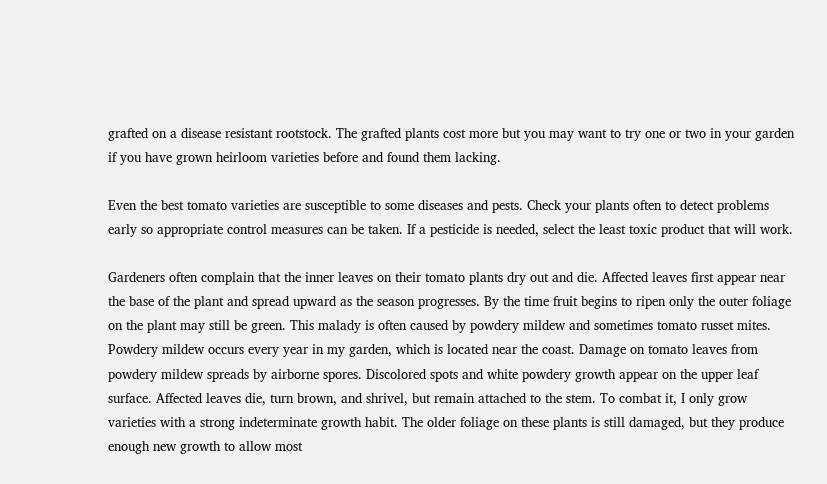grafted on a disease resistant rootstock. The grafted plants cost more but you may want to try one or two in your garden if you have grown heirloom varieties before and found them lacking.

Even the best tomato varieties are susceptible to some diseases and pests. Check your plants often to detect problems early so appropriate control measures can be taken. If a pesticide is needed, select the least toxic product that will work.

Gardeners often complain that the inner leaves on their tomato plants dry out and die. Affected leaves first appear near the base of the plant and spread upward as the season progresses. By the time fruit begins to ripen only the outer foliage on the plant may still be green. This malady is often caused by powdery mildew and sometimes tomato russet mites. Powdery mildew occurs every year in my garden, which is located near the coast. Damage on tomato leaves from powdery mildew spreads by airborne spores. Discolored spots and white powdery growth appear on the upper leaf surface. Affected leaves die, turn brown, and shrivel, but remain attached to the stem. To combat it, I only grow varieties with a strong indeterminate growth habit. The older foliage on these plants is still damaged, but they produce enough new growth to allow most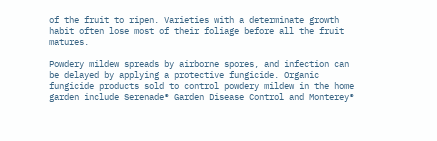of the fruit to ripen. Varieties with a determinate growth habit often lose most of their foliage before all the fruit matures.

Powdery mildew spreads by airborne spores, and infection can be delayed by applying a protective fungicide. Organic fungicide products sold to control powdery mildew in the home garden include Serenade® Garden Disease Control and Monterey®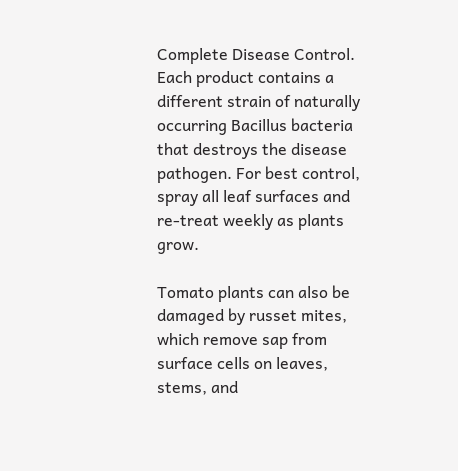Complete Disease Control. Each product contains a different strain of naturally occurring Bacillus bacteria that destroys the disease pathogen. For best control, spray all leaf surfaces and re-treat weekly as plants grow.

Tomato plants can also be damaged by russet mites, which remove sap from surface cells on leaves, stems, and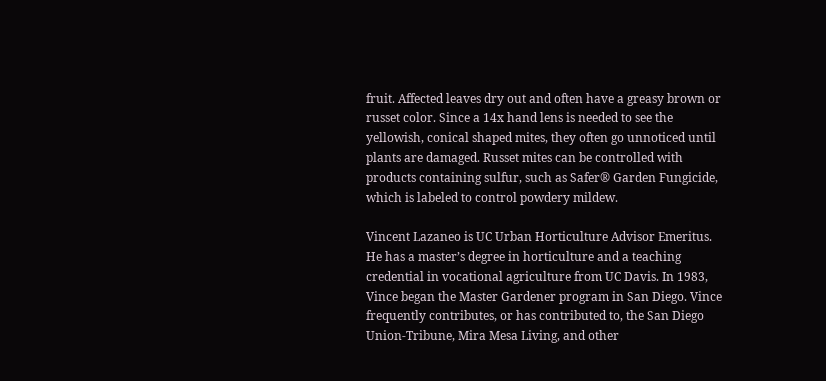fruit. Affected leaves dry out and often have a greasy brown or russet color. Since a 14x hand lens is needed to see the yellowish, conical shaped mites, they often go unnoticed until plants are damaged. Russet mites can be controlled with products containing sulfur, such as Safer® Garden Fungicide, which is labeled to control powdery mildew.

Vincent Lazaneo is UC Urban Horticulture Advisor Emeritus. He has a master’s degree in horticulture and a teaching credential in vocational agriculture from UC Davis. In 1983, Vince began the Master Gardener program in San Diego. Vince frequently contributes, or has contributed to, the San Diego Union-Tribune, Mira Mesa Living, and other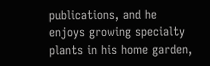publications, and he enjoys growing specialty plants in his home garden,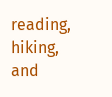reading, hiking, and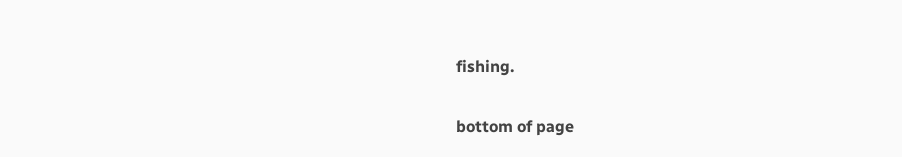fishing.

bottom of page